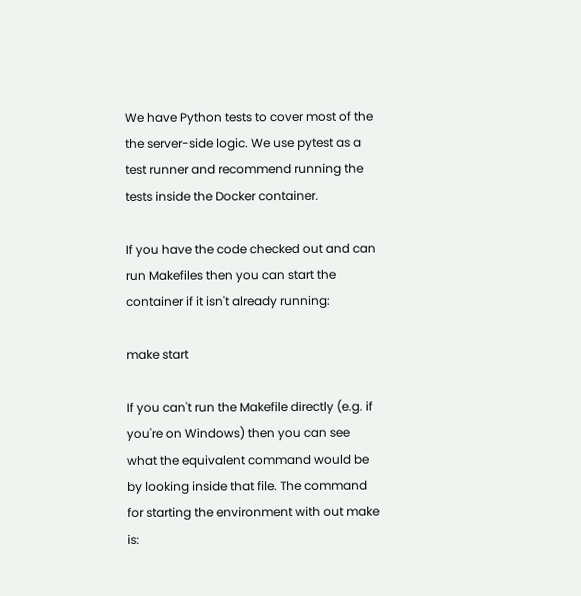We have Python tests to cover most of the the server-side logic. We use pytest as a test runner and recommend running the tests inside the Docker container.

If you have the code checked out and can run Makefiles then you can start the container if it isn't already running:

make start

If you can't run the Makefile directly (e.g. if you're on Windows) then you can see what the equivalent command would be by looking inside that file. The command for starting the environment with out make is: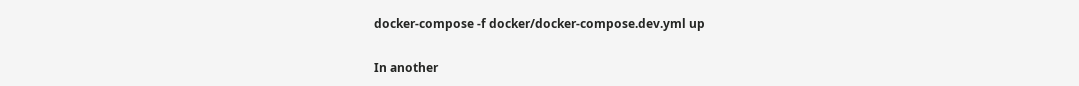docker-compose -f docker/docker-compose.dev.yml up

In another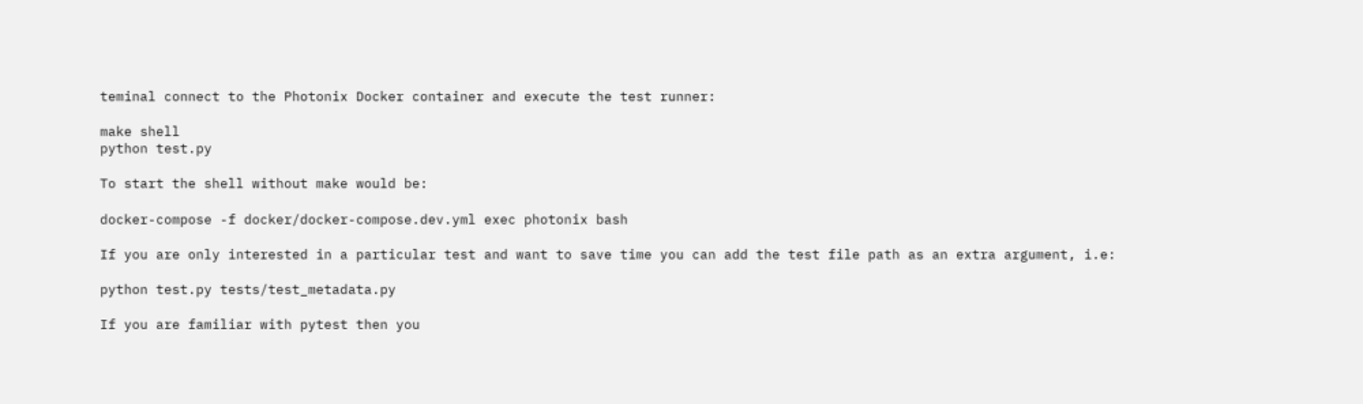teminal connect to the Photonix Docker container and execute the test runner:

make shell
python test.py

To start the shell without make would be:

docker-compose -f docker/docker-compose.dev.yml exec photonix bash

If you are only interested in a particular test and want to save time you can add the test file path as an extra argument, i.e:

python test.py tests/test_metadata.py

If you are familiar with pytest then you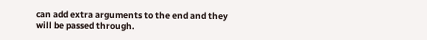can add extra arguments to the end and they will be passed through.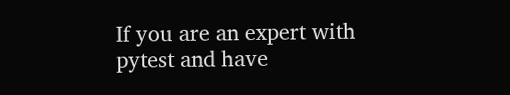If you are an expert with pytest and have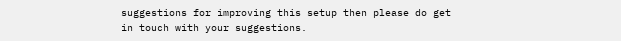suggestions for improving this setup then please do get in touch with your suggestions.